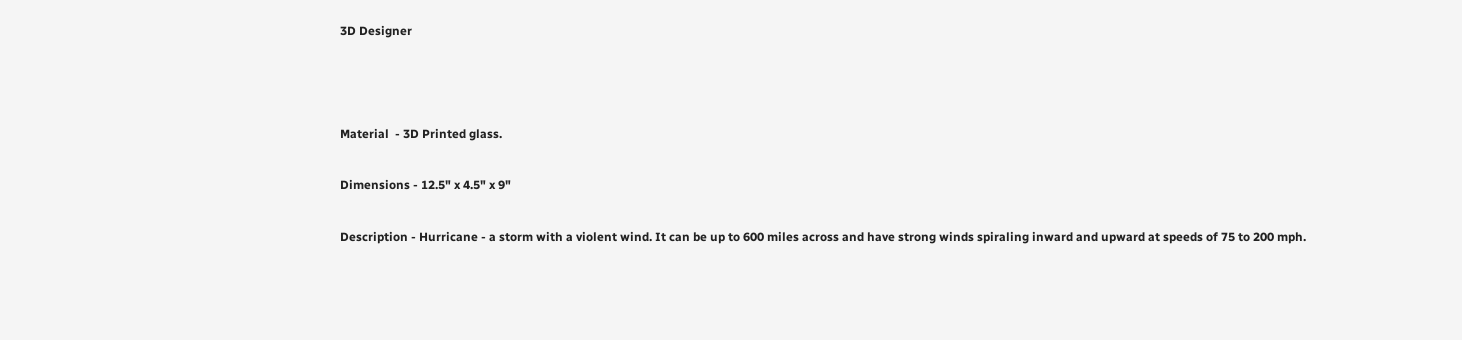3D Designer



Material  - 3D Printed glass.

Dimensions - 12.5" x 4.5" x 9"

Description - Hurricane - a storm with a violent wind. It can be up to 600 miles across and have strong winds spiraling inward and upward at speeds of 75 to 200 mph.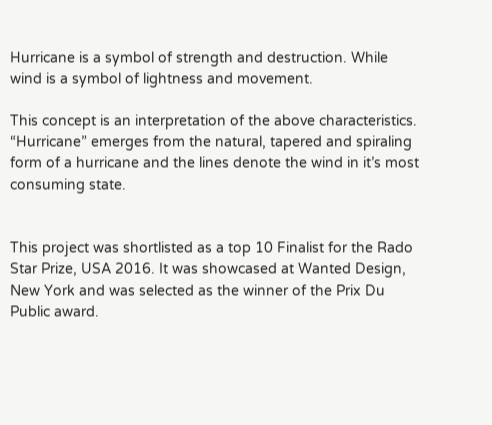Hurricane is a symbol of strength and destruction. While wind is a symbol of lightness and movement.

This concept is an interpretation of the above characteristics. “Hurricane” emerges from the natural, tapered and spiraling form of a hurricane and the lines denote the wind in it’s most consuming state.


This project was shortlisted as a top 10 Finalist for the Rado Star Prize, USA 2016. It was showcased at Wanted Design, New York and was selected as the winner of the Prix Du Public award.